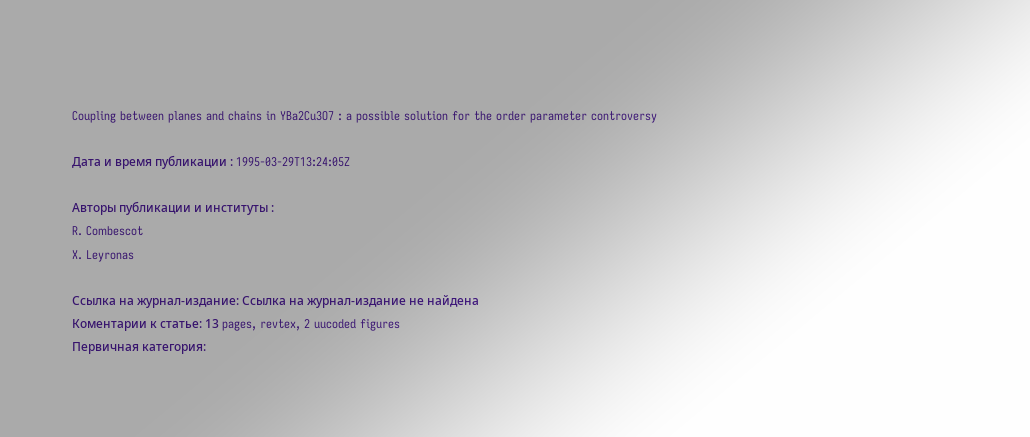Coupling between planes and chains in YBa2Cu3O7 : a possible solution for the order parameter controversy

Дата и время публикации : 1995-03-29T13:24:05Z

Авторы публикации и институты :
R. Combescot
X. Leyronas

Ссылка на журнал-издание: Ссылка на журнал-издание не найдена
Коментарии к cтатье: 13 pages, revtex, 2 uucoded figures
Первичная категория: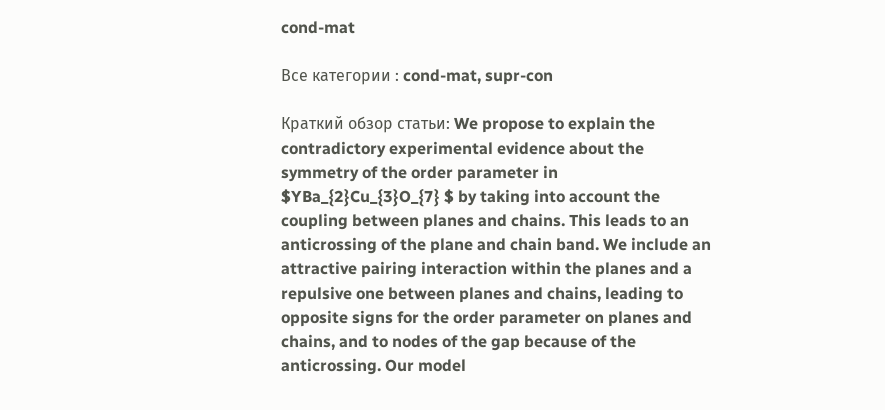cond-mat

Все категории : cond-mat, supr-con

Краткий обзор статьи: We propose to explain the contradictory experimental evidence about the symmetry of the order parameter in $YBa_{2}Cu_{3}O_{7} $ by taking into account the coupling between planes and chains. This leads to an anticrossing of the plane and chain band. We include an attractive pairing interaction within the planes and a repulsive one between planes and chains, leading to opposite signs for the order parameter on planes and chains, and to nodes of the gap because of the anticrossing. Our model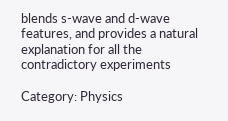blends s-wave and d-wave features, and provides a natural explanation for all the contradictory experiments

Category: Physics